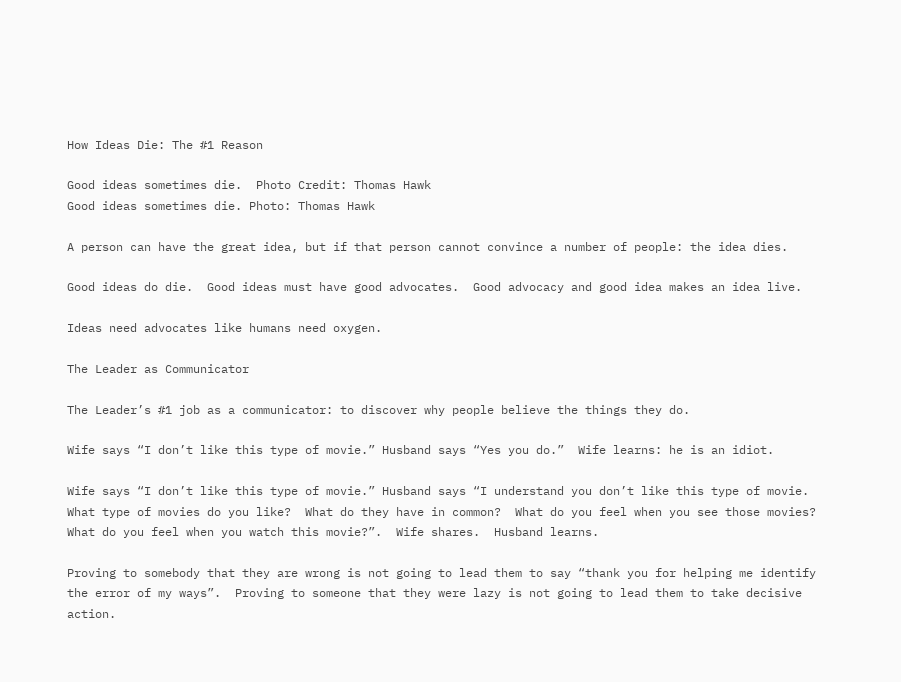How Ideas Die: The #1 Reason

Good ideas sometimes die.  Photo Credit: Thomas Hawk
Good ideas sometimes die. Photo: Thomas Hawk

A person can have the great idea, but if that person cannot convince a number of people: the idea dies.

Good ideas do die.  Good ideas must have good advocates.  Good advocacy and good idea makes an idea live.

Ideas need advocates like humans need oxygen.

The Leader as Communicator

The Leader’s #1 job as a communicator: to discover why people believe the things they do.

Wife says “I don’t like this type of movie.” Husband says “Yes you do.”  Wife learns: he is an idiot.

Wife says “I don’t like this type of movie.” Husband says “I understand you don’t like this type of movie.  What type of movies do you like?  What do they have in common?  What do you feel when you see those movies?  What do you feel when you watch this movie?”.  Wife shares.  Husband learns.

Proving to somebody that they are wrong is not going to lead them to say “thank you for helping me identify the error of my ways”.  Proving to someone that they were lazy is not going to lead them to take decisive action.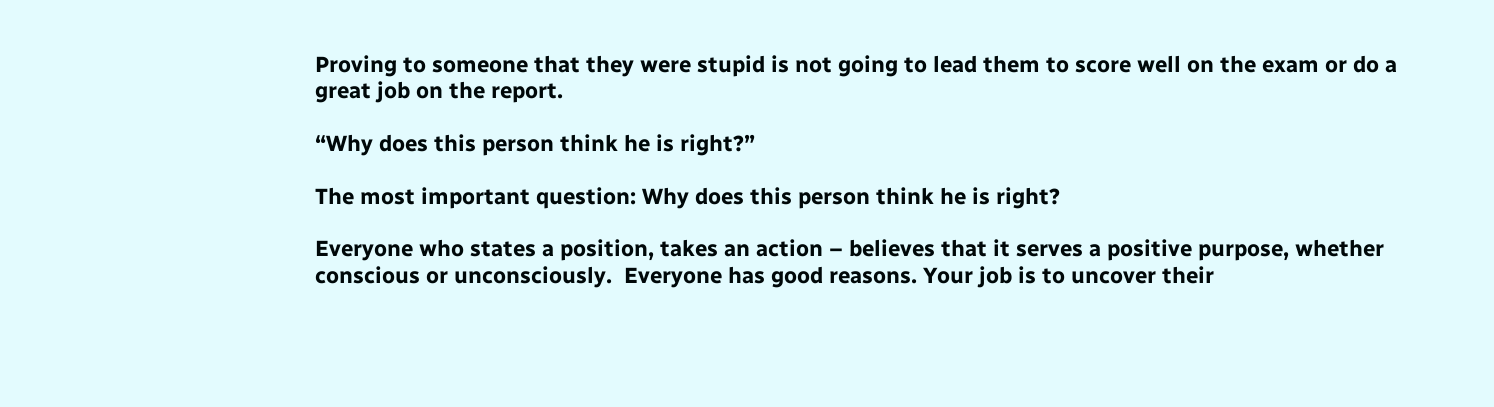Proving to someone that they were stupid is not going to lead them to score well on the exam or do a great job on the report.

“Why does this person think he is right?”

The most important question: Why does this person think he is right?

Everyone who states a position, takes an action – believes that it serves a positive purpose, whether conscious or unconsciously.  Everyone has good reasons. Your job is to uncover their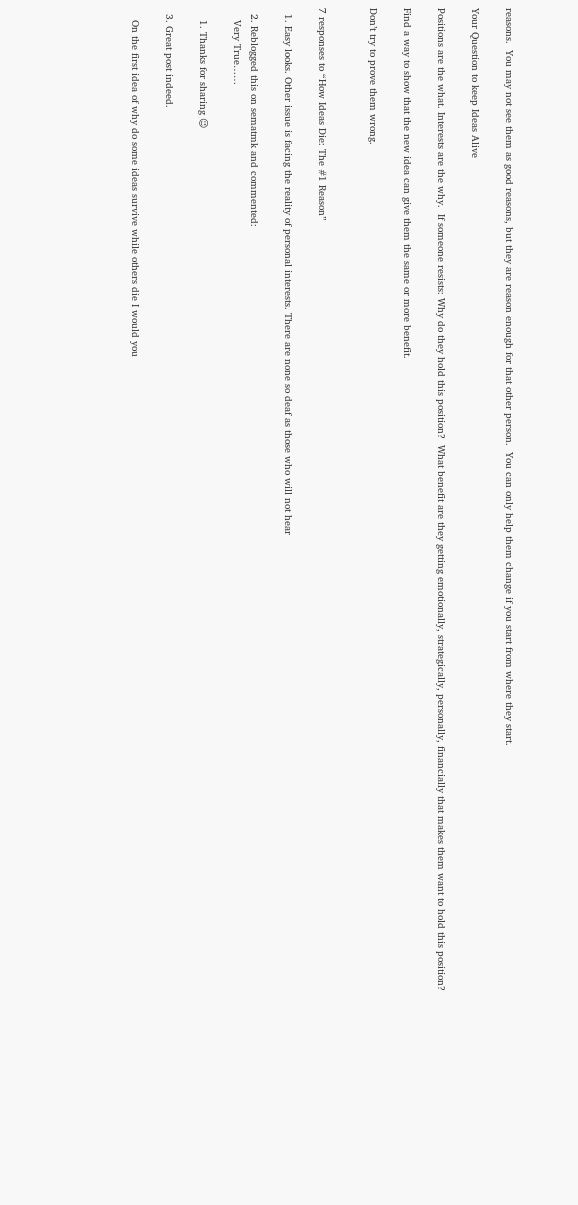reasons.  You may not see them as good reasons, but they are reason enough for that other person.  You can only help them change if you start from where they start.

Your Question to keep Ideas Alive

Positions are the what. Interests are the why.  If someone resists: Why do they hold this position?  What benefit are they getting emotionally, strategically, personally, financially that makes them want to hold this position?

Find a way to show that the new idea can give them the same or more benefit.

Don’t try to prove them wrong.


7 responses to “How Ideas Die: The #1 Reason”

  1. Easy looks. Other issue is facing the reality of personal interests. There are none so deaf as those who will not hear

  2. Reblogged this on sematmk and commented:
    Very True……

    1. Thanks for sharing 😉

  3. Great post indeed.

    On the first idea of why do some ideas survive while others die I would you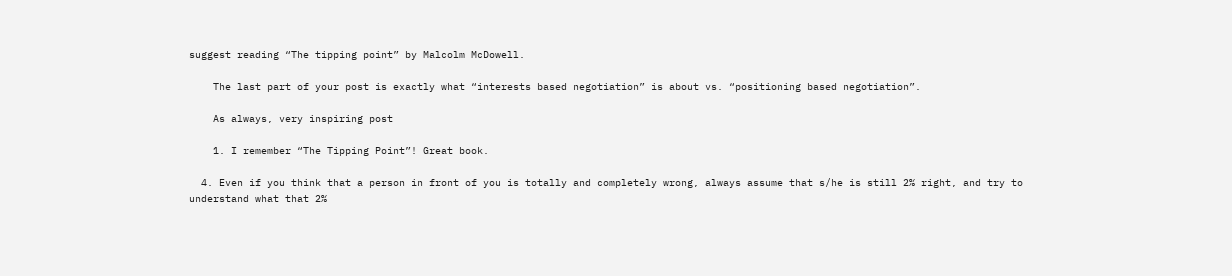suggest reading “The tipping point” by Malcolm McDowell.

    The last part of your post is exactly what “interests based negotiation” is about vs. “positioning based negotiation”.

    As always, very inspiring post

    1. I remember “The Tipping Point”! Great book.

  4. Even if you think that a person in front of you is totally and completely wrong, always assume that s/he is still 2% right, and try to understand what that 2%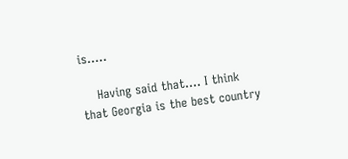is…..

    Having said that…. I think that Georgia is the best country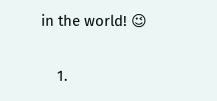in the world! 😉

    1.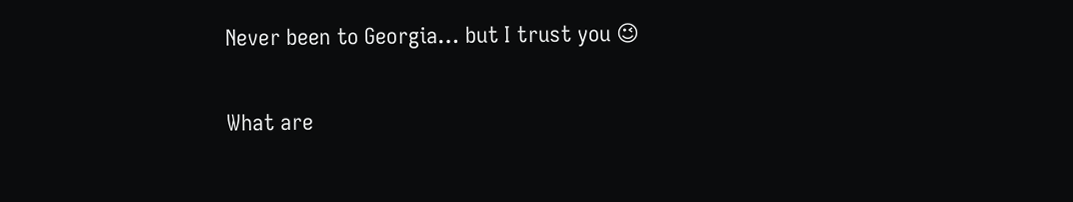Never been to Georgia… but I trust you 😉

What are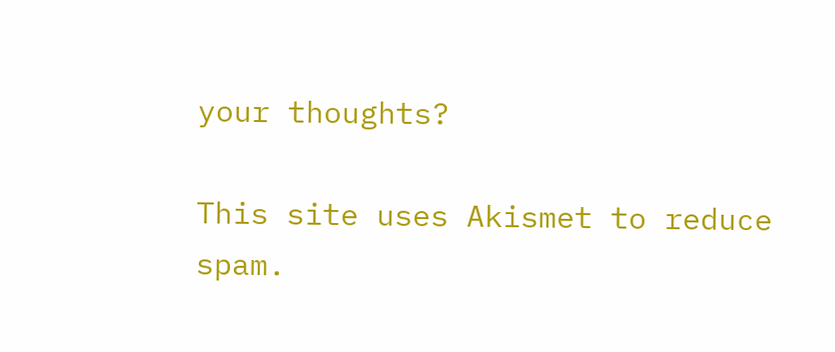your thoughts?

This site uses Akismet to reduce spam.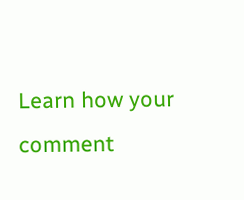Learn how your comment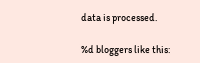data is processed.

%d bloggers like this: